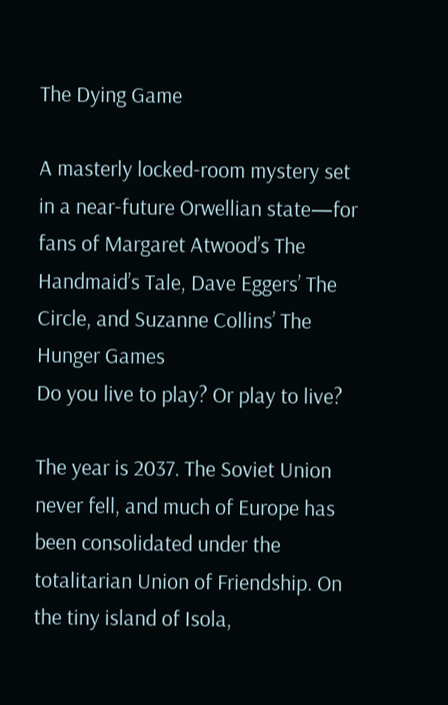The Dying Game

A masterly locked-room mystery set in a near-future Orwellian state—for fans of Margaret Atwood’s The Handmaid’s Tale, Dave Eggers’ The Circle, and Suzanne Collins’ The Hunger Games
Do you live to play? Or play to live?

The year is 2037. The Soviet Union never fell, and much of Europe has been consolidated under the totalitarian Union of Friendship. On the tiny island of Isola,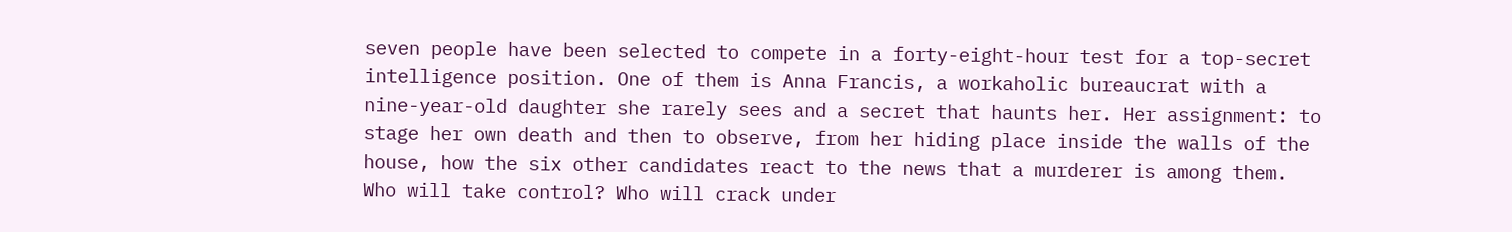seven people have been selected to compete in a forty-eight-hour test for a top-secret intelligence position. One of them is Anna Francis, a workaholic bureaucrat with a nine-year-old daughter she rarely sees and a secret that haunts her. Her assignment: to stage her own death and then to observe, from her hiding place inside the walls of the house, how the six other candidates react to the news that a murderer is among them. Who will take control? Who will crack under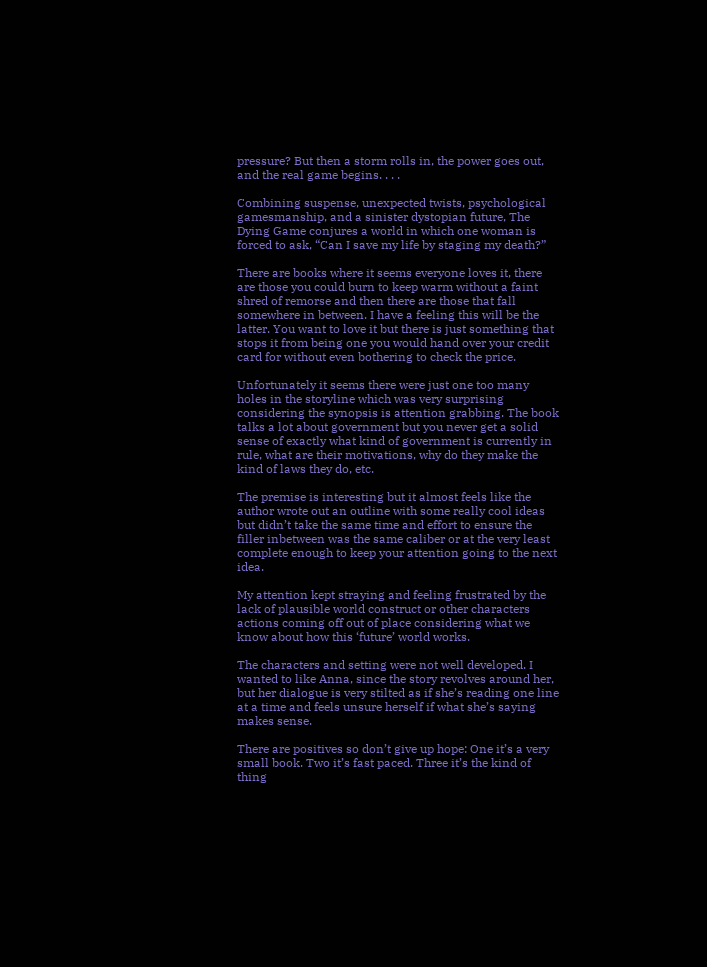pressure? But then a storm rolls in, the power goes out, and the real game begins. . . .

Combining suspense, unexpected twists, psychological gamesmanship, and a sinister dystopian future, The Dying Game conjures a world in which one woman is forced to ask, “Can I save my life by staging my death?”

There are books where it seems everyone loves it, there are those you could burn to keep warm without a faint shred of remorse and then there are those that fall somewhere in between. I have a feeling this will be the latter. You want to love it but there is just something that stops it from being one you would hand over your credit card for without even bothering to check the price.

Unfortunately it seems there were just one too many holes in the storyline which was very surprising considering the synopsis is attention grabbing. The book talks a lot about government but you never get a solid sense of exactly what kind of government is currently in rule, what are their motivations, why do they make the kind of laws they do, etc.

The premise is interesting but it almost feels like the author wrote out an outline with some really cool ideas but didn’t take the same time and effort to ensure the filler inbetween was the same caliber or at the very least complete enough to keep your attention going to the next idea.

My attention kept straying and feeling frustrated by the lack of plausible world construct or other characters actions coming off out of place considering what we know about how this ‘future’ world works.

The characters and setting were not well developed. I wanted to like Anna, since the story revolves around her, but her dialogue is very stilted as if she’s reading one line at a time and feels unsure herself if what she’s saying makes sense.

There are positives so don’t give up hope: One it’s a very small book. Two it’s fast paced. Three it’s the kind of thing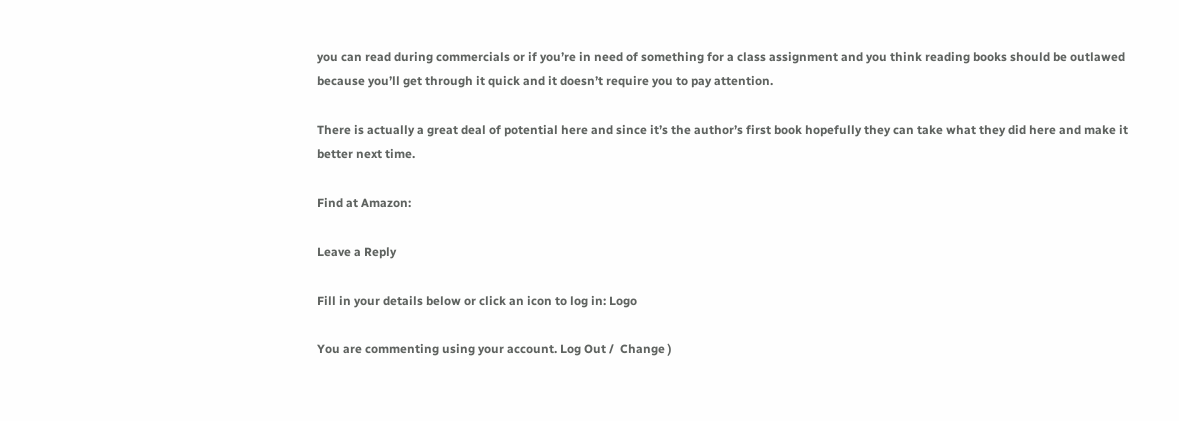you can read during commercials or if you’re in need of something for a class assignment and you think reading books should be outlawed because you’ll get through it quick and it doesn’t require you to pay attention.

There is actually a great deal of potential here and since it’s the author’s first book hopefully they can take what they did here and make it better next time.

Find at Amazon:

Leave a Reply

Fill in your details below or click an icon to log in: Logo

You are commenting using your account. Log Out /  Change )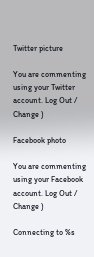Twitter picture

You are commenting using your Twitter account. Log Out /  Change )

Facebook photo

You are commenting using your Facebook account. Log Out /  Change )

Connecting to %s